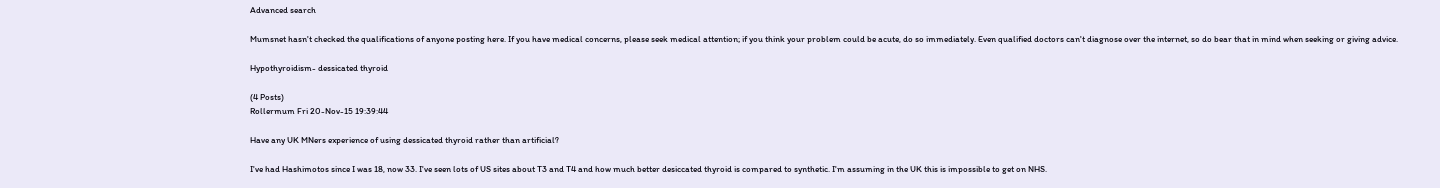Advanced search

Mumsnet hasn't checked the qualifications of anyone posting here. If you have medical concerns, please seek medical attention; if you think your problem could be acute, do so immediately. Even qualified doctors can't diagnose over the internet, so do bear that in mind when seeking or giving advice.

Hypothyroidism- dessicated thyroid

(4 Posts)
Rollermum Fri 20-Nov-15 19:39:44

Have any UK MNers experience of using dessicated thyroid rather than artificial?

I've had Hashimotos since I was 18, now 33. I've seen lots of US sites about T3 and T4 and how much better desiccated thyroid is compared to synthetic. I'm assuming in the UK this is impossible to get on NHS.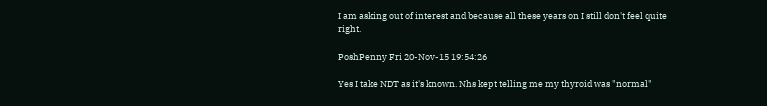I am asking out of interest and because all these years on I still don't feel quite right.

PoshPenny Fri 20-Nov-15 19:54:26

Yes I take NDT as it's known. Nhs kept telling me my thyroid was "normal"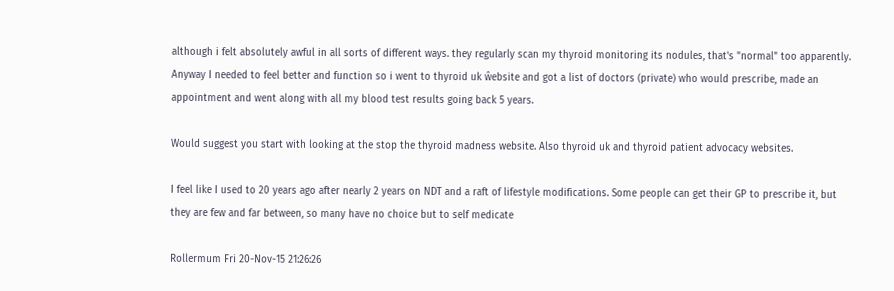although i felt absolutely awful in all sorts of different ways. they regularly scan my thyroid monitoring its nodules, that's "normal" too apparently. Anyway I needed to feel better and function so i went to thyroid uk ŵebsite and got a list of doctors (private) who would prescribe, made an appointment and went along with all my blood test results going back 5 years.

Would suggest you start with looking at the stop the thyroid madness website. Also thyroid uk and thyroid patient advocacy websites.

I feel like I used to 20 years ago after nearly 2 years on NDT and a raft of lifestyle modifications. Some people can get their GP to prescribe it, but they are few and far between, so many have no choice but to self medicate

Rollermum Fri 20-Nov-15 21:26:26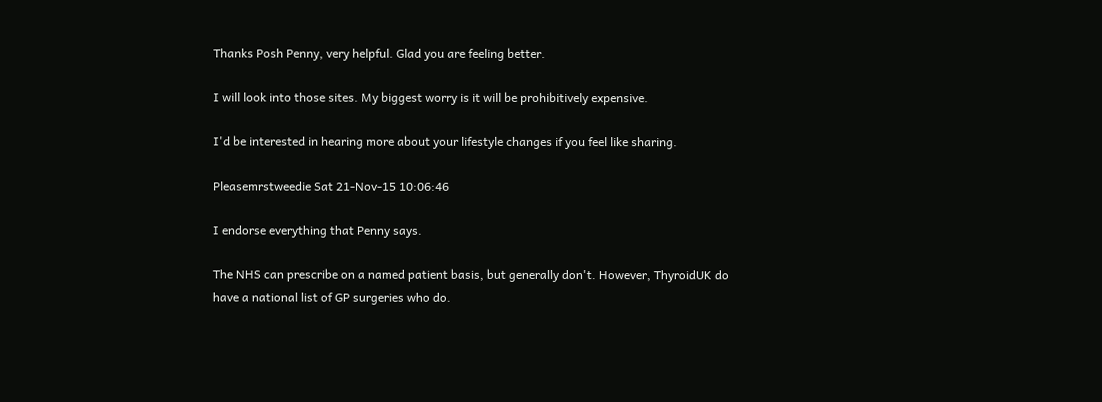Thanks Posh Penny, very helpful. Glad you are feeling better.

I will look into those sites. My biggest worry is it will be prohibitively expensive.

I'd be interested in hearing more about your lifestyle changes if you feel like sharing.

Pleasemrstweedie Sat 21-Nov-15 10:06:46

I endorse everything that Penny says.

The NHS can prescribe on a named patient basis, but generally don't. However, ThyroidUK do have a national list of GP surgeries who do.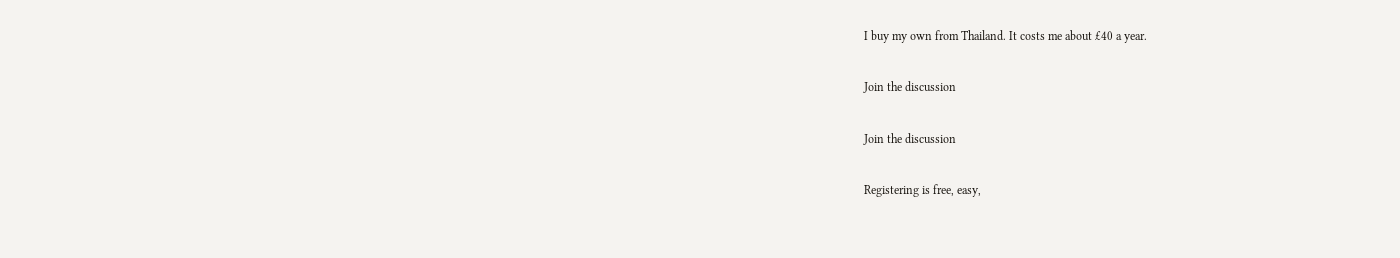I buy my own from Thailand. It costs me about £40 a year.

Join the discussion

Join the discussion

Registering is free, easy,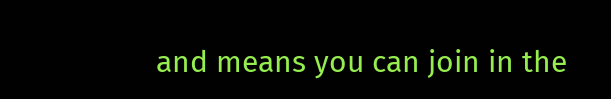and means you can join in the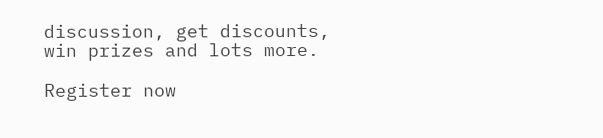discussion, get discounts, win prizes and lots more.

Register now